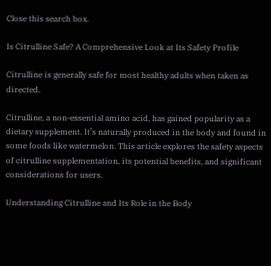Close this search box.

Is Citrulline Safe? A Comprehensive Look at Its Safety Profile

Citrulline is generally safe for most healthy adults when taken as directed.

Citrulline, a non-essential amino acid, has gained popularity as a dietary supplement. It’s naturally produced in the body and found in some foods like watermelon. This article explores the safety aspects of citrulline supplementation, its potential benefits, and significant considerations for users.

Understanding Citrulline and Its Role in the Body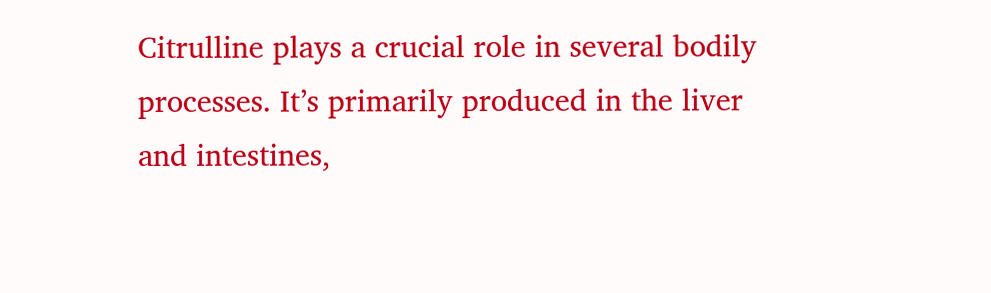Citrulline plays a crucial role in several bodily processes. It’s primarily produced in the liver and intestines,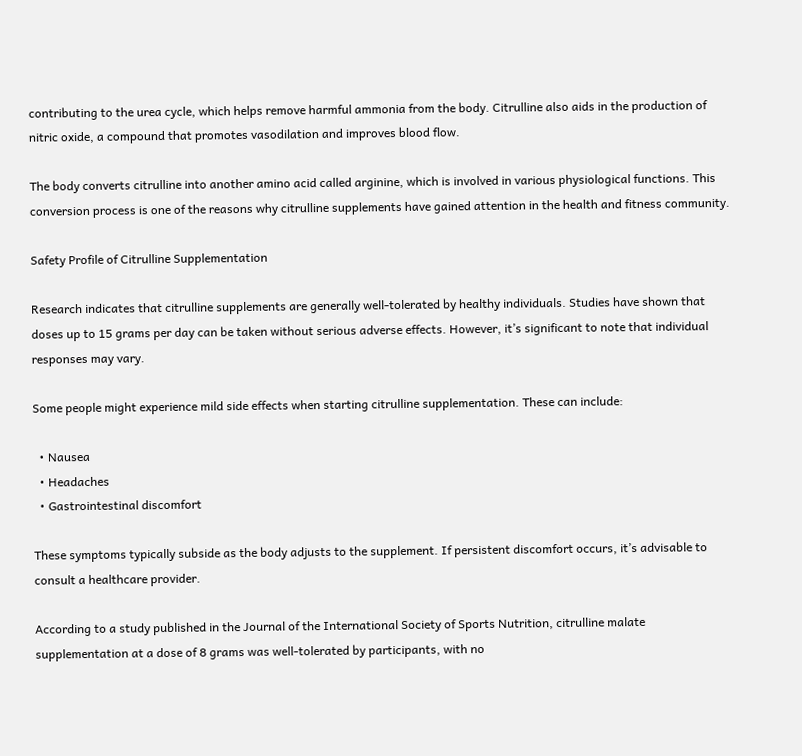contributing to the urea cycle, which helps remove harmful ammonia from the body. Citrulline also aids in the production of nitric oxide, a compound that promotes vasodilation and improves blood flow.

The body converts citrulline into another amino acid called arginine, which is involved in various physiological functions. This conversion process is one of the reasons why citrulline supplements have gained attention in the health and fitness community.

Safety Profile of Citrulline Supplementation

Research indicates that citrulline supplements are generally well-tolerated by healthy individuals. Studies have shown that doses up to 15 grams per day can be taken without serious adverse effects. However, it’s significant to note that individual responses may vary.

Some people might experience mild side effects when starting citrulline supplementation. These can include:

  • Nausea
  • Headaches
  • Gastrointestinal discomfort

These symptoms typically subside as the body adjusts to the supplement. If persistent discomfort occurs, it’s advisable to consult a healthcare provider.

According to a study published in the Journal of the International Society of Sports Nutrition, citrulline malate supplementation at a dose of 8 grams was well-tolerated by participants, with no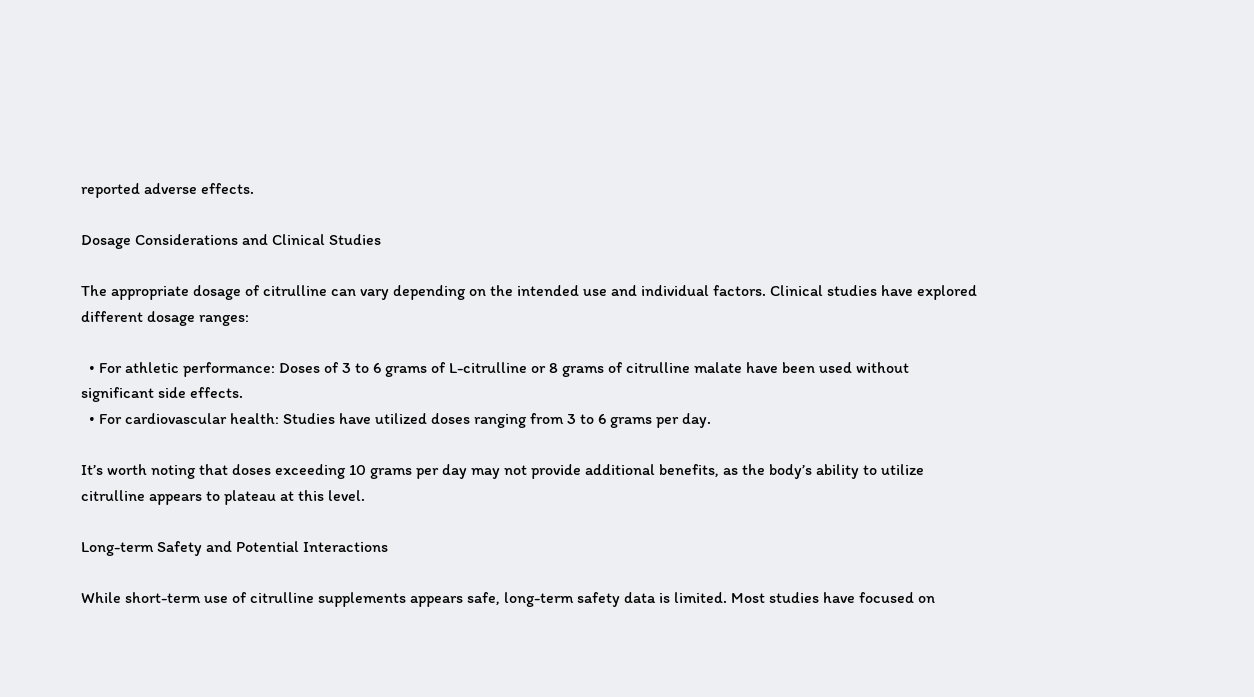reported adverse effects.

Dosage Considerations and Clinical Studies

The appropriate dosage of citrulline can vary depending on the intended use and individual factors. Clinical studies have explored different dosage ranges:

  • For athletic performance: Doses of 3 to 6 grams of L-citrulline or 8 grams of citrulline malate have been used without significant side effects.
  • For cardiovascular health: Studies have utilized doses ranging from 3 to 6 grams per day.

It’s worth noting that doses exceeding 10 grams per day may not provide additional benefits, as the body’s ability to utilize citrulline appears to plateau at this level.

Long-term Safety and Potential Interactions

While short-term use of citrulline supplements appears safe, long-term safety data is limited. Most studies have focused on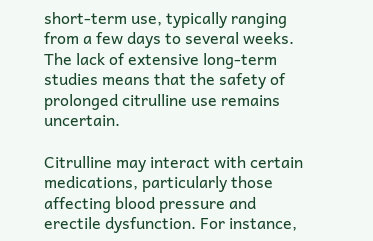short-term use, typically ranging from a few days to several weeks. The lack of extensive long-term studies means that the safety of prolonged citrulline use remains uncertain.

Citrulline may interact with certain medications, particularly those affecting blood pressure and erectile dysfunction. For instance,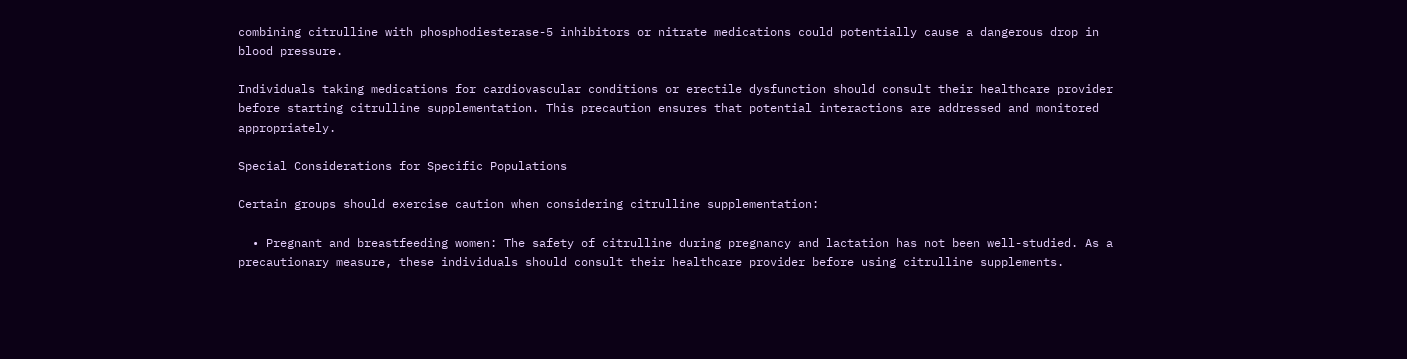combining citrulline with phosphodiesterase-5 inhibitors or nitrate medications could potentially cause a dangerous drop in blood pressure.

Individuals taking medications for cardiovascular conditions or erectile dysfunction should consult their healthcare provider before starting citrulline supplementation. This precaution ensures that potential interactions are addressed and monitored appropriately.

Special Considerations for Specific Populations

Certain groups should exercise caution when considering citrulline supplementation:

  • Pregnant and breastfeeding women: The safety of citrulline during pregnancy and lactation has not been well-studied. As a precautionary measure, these individuals should consult their healthcare provider before using citrulline supplements.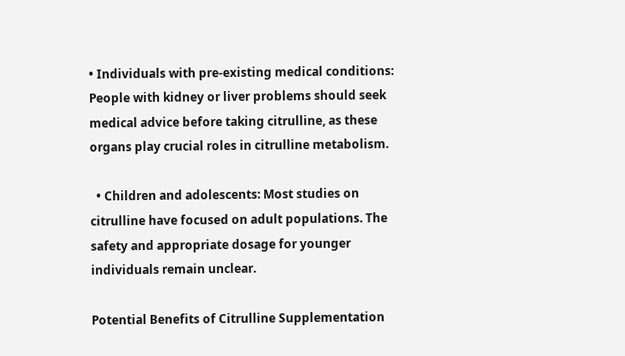• Individuals with pre-existing medical conditions: People with kidney or liver problems should seek medical advice before taking citrulline, as these organs play crucial roles in citrulline metabolism.

  • Children and adolescents: Most studies on citrulline have focused on adult populations. The safety and appropriate dosage for younger individuals remain unclear.

Potential Benefits of Citrulline Supplementation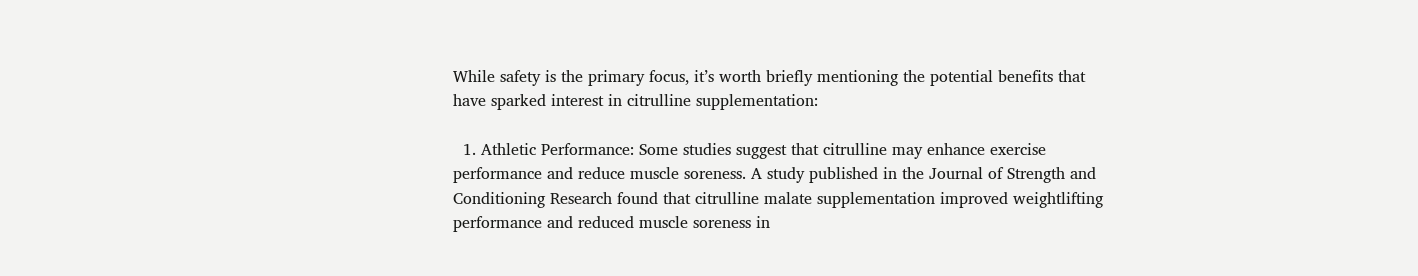While safety is the primary focus, it’s worth briefly mentioning the potential benefits that have sparked interest in citrulline supplementation:

  1. Athletic Performance: Some studies suggest that citrulline may enhance exercise performance and reduce muscle soreness. A study published in the Journal of Strength and Conditioning Research found that citrulline malate supplementation improved weightlifting performance and reduced muscle soreness in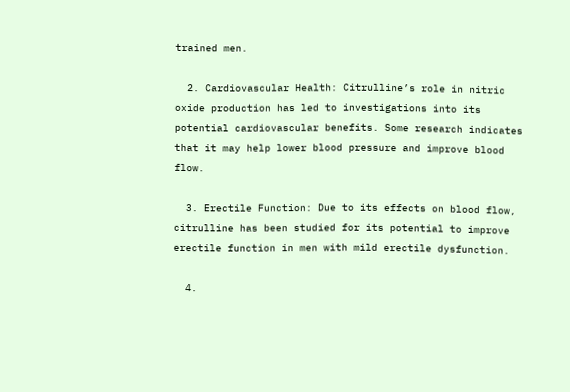trained men.

  2. Cardiovascular Health: Citrulline’s role in nitric oxide production has led to investigations into its potential cardiovascular benefits. Some research indicates that it may help lower blood pressure and improve blood flow.

  3. Erectile Function: Due to its effects on blood flow, citrulline has been studied for its potential to improve erectile function in men with mild erectile dysfunction.

  4.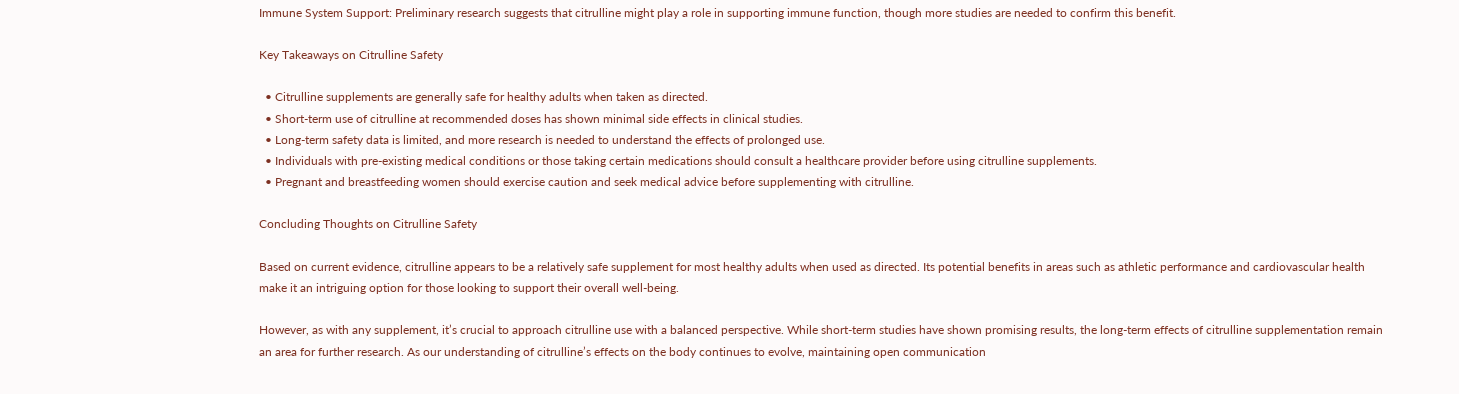Immune System Support: Preliminary research suggests that citrulline might play a role in supporting immune function, though more studies are needed to confirm this benefit.

Key Takeaways on Citrulline Safety

  • Citrulline supplements are generally safe for healthy adults when taken as directed.
  • Short-term use of citrulline at recommended doses has shown minimal side effects in clinical studies.
  • Long-term safety data is limited, and more research is needed to understand the effects of prolonged use.
  • Individuals with pre-existing medical conditions or those taking certain medications should consult a healthcare provider before using citrulline supplements.
  • Pregnant and breastfeeding women should exercise caution and seek medical advice before supplementing with citrulline.

Concluding Thoughts on Citrulline Safety

Based on current evidence, citrulline appears to be a relatively safe supplement for most healthy adults when used as directed. Its potential benefits in areas such as athletic performance and cardiovascular health make it an intriguing option for those looking to support their overall well-being.

However, as with any supplement, it’s crucial to approach citrulline use with a balanced perspective. While short-term studies have shown promising results, the long-term effects of citrulline supplementation remain an area for further research. As our understanding of citrulline’s effects on the body continues to evolve, maintaining open communication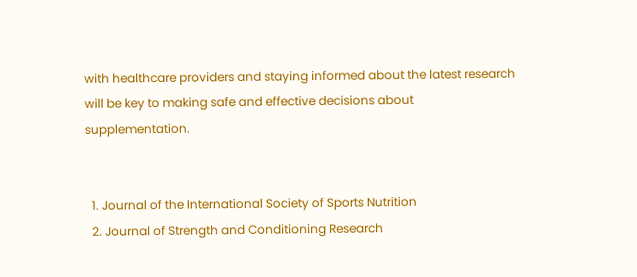with healthcare providers and staying informed about the latest research will be key to making safe and effective decisions about supplementation.


  1. Journal of the International Society of Sports Nutrition
  2. Journal of Strength and Conditioning Research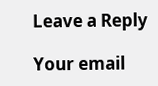Leave a Reply

Your email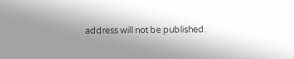address will not be published.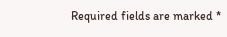Required fields are marked *